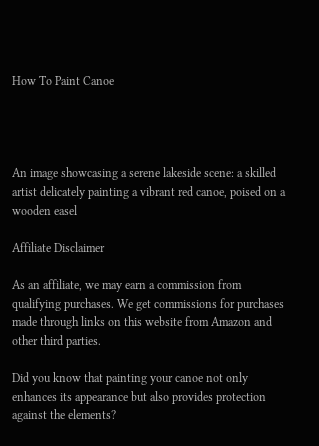How To Paint Canoe




An image showcasing a serene lakeside scene: a skilled artist delicately painting a vibrant red canoe, poised on a wooden easel

Affiliate Disclaimer

As an affiliate, we may earn a commission from qualifying purchases. We get commissions for purchases made through links on this website from Amazon and other third parties.

Did you know that painting your canoe not only enhances its appearance but also provides protection against the elements?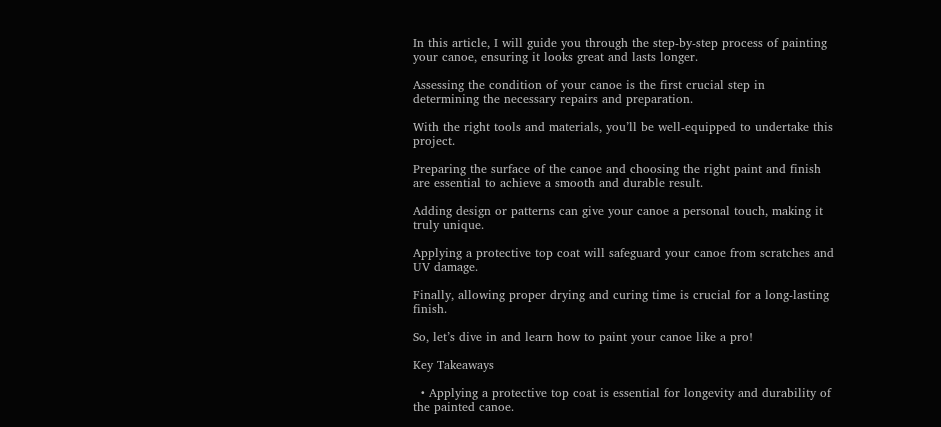In this article, I will guide you through the step-by-step process of painting your canoe, ensuring it looks great and lasts longer.

Assessing the condition of your canoe is the first crucial step in determining the necessary repairs and preparation.

With the right tools and materials, you’ll be well-equipped to undertake this project.

Preparing the surface of the canoe and choosing the right paint and finish are essential to achieve a smooth and durable result.

Adding design or patterns can give your canoe a personal touch, making it truly unique.

Applying a protective top coat will safeguard your canoe from scratches and UV damage.

Finally, allowing proper drying and curing time is crucial for a long-lasting finish.

So, let’s dive in and learn how to paint your canoe like a pro!

Key Takeaways

  • Applying a protective top coat is essential for longevity and durability of the painted canoe.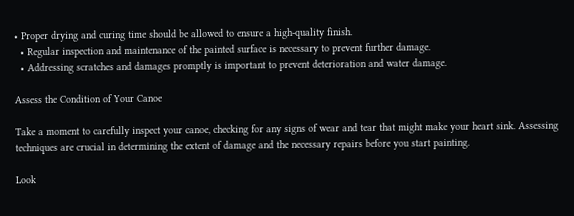• Proper drying and curing time should be allowed to ensure a high-quality finish.
  • Regular inspection and maintenance of the painted surface is necessary to prevent further damage.
  • Addressing scratches and damages promptly is important to prevent deterioration and water damage.

Assess the Condition of Your Canoe

Take a moment to carefully inspect your canoe, checking for any signs of wear and tear that might make your heart sink. Assessing techniques are crucial in determining the extent of damage and the necessary repairs before you start painting.

Look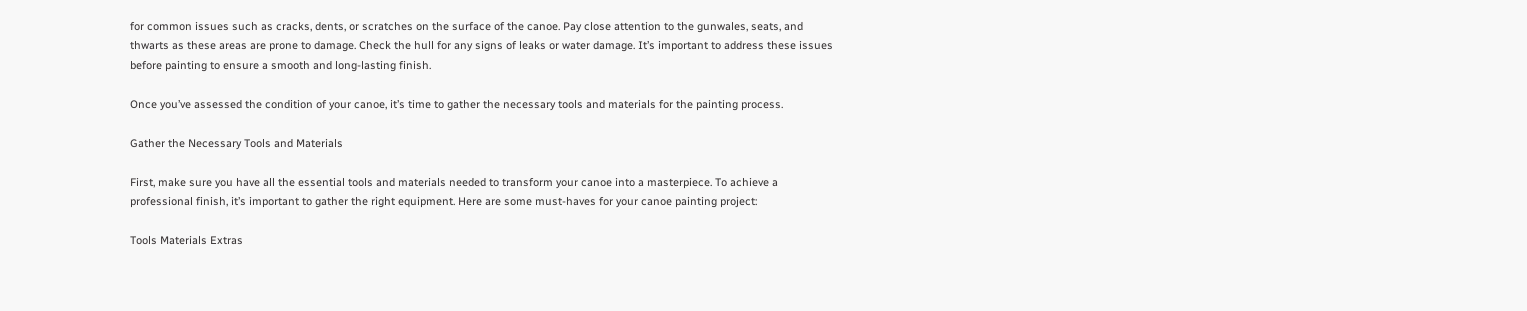for common issues such as cracks, dents, or scratches on the surface of the canoe. Pay close attention to the gunwales, seats, and thwarts as these areas are prone to damage. Check the hull for any signs of leaks or water damage. It’s important to address these issues before painting to ensure a smooth and long-lasting finish.

Once you’ve assessed the condition of your canoe, it’s time to gather the necessary tools and materials for the painting process.

Gather the Necessary Tools and Materials

First, make sure you have all the essential tools and materials needed to transform your canoe into a masterpiece. To achieve a professional finish, it’s important to gather the right equipment. Here are some must-haves for your canoe painting project:

Tools Materials Extras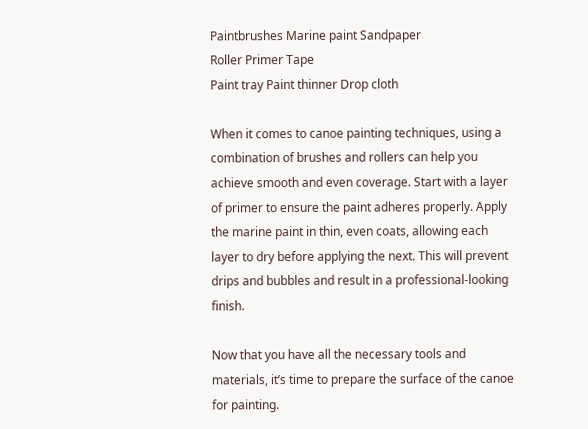Paintbrushes Marine paint Sandpaper
Roller Primer Tape
Paint tray Paint thinner Drop cloth

When it comes to canoe painting techniques, using a combination of brushes and rollers can help you achieve smooth and even coverage. Start with a layer of primer to ensure the paint adheres properly. Apply the marine paint in thin, even coats, allowing each layer to dry before applying the next. This will prevent drips and bubbles and result in a professional-looking finish.

Now that you have all the necessary tools and materials, it’s time to prepare the surface of the canoe for painting.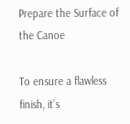Prepare the Surface of the Canoe

To ensure a flawless finish, it’s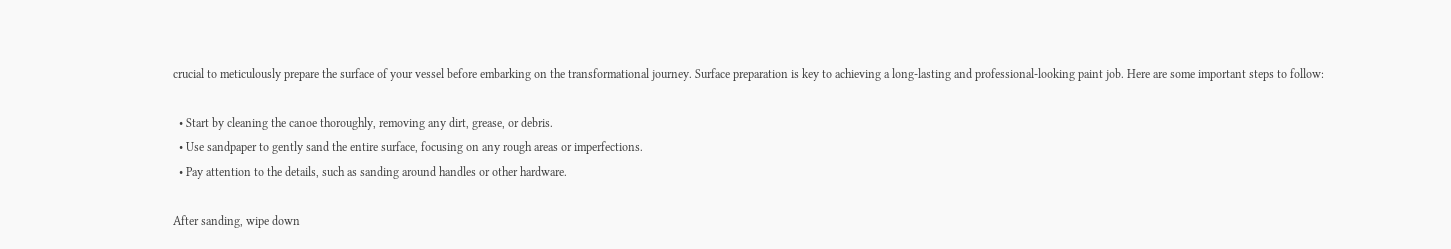crucial to meticulously prepare the surface of your vessel before embarking on the transformational journey. Surface preparation is key to achieving a long-lasting and professional-looking paint job. Here are some important steps to follow:

  • Start by cleaning the canoe thoroughly, removing any dirt, grease, or debris.
  • Use sandpaper to gently sand the entire surface, focusing on any rough areas or imperfections.
  • Pay attention to the details, such as sanding around handles or other hardware.

After sanding, wipe down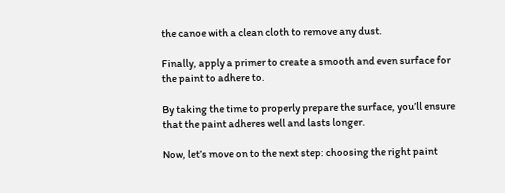the canoe with a clean cloth to remove any dust.

Finally, apply a primer to create a smooth and even surface for the paint to adhere to.

By taking the time to properly prepare the surface, you’ll ensure that the paint adheres well and lasts longer.

Now, let’s move on to the next step: choosing the right paint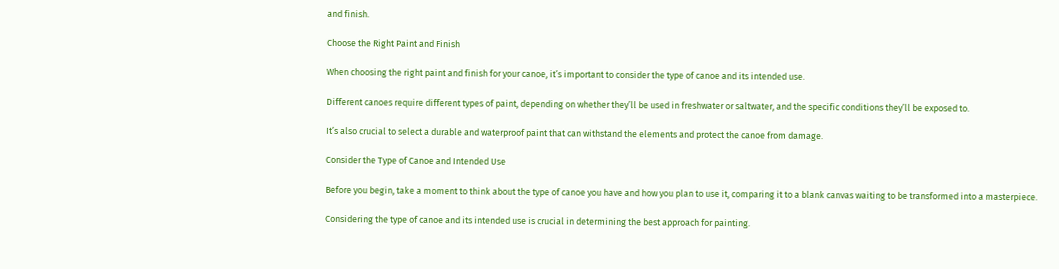and finish.

Choose the Right Paint and Finish

When choosing the right paint and finish for your canoe, it’s important to consider the type of canoe and its intended use.

Different canoes require different types of paint, depending on whether they’ll be used in freshwater or saltwater, and the specific conditions they’ll be exposed to.

It’s also crucial to select a durable and waterproof paint that can withstand the elements and protect the canoe from damage.

Consider the Type of Canoe and Intended Use

Before you begin, take a moment to think about the type of canoe you have and how you plan to use it, comparing it to a blank canvas waiting to be transformed into a masterpiece.

Considering the type of canoe and its intended use is crucial in determining the best approach for painting.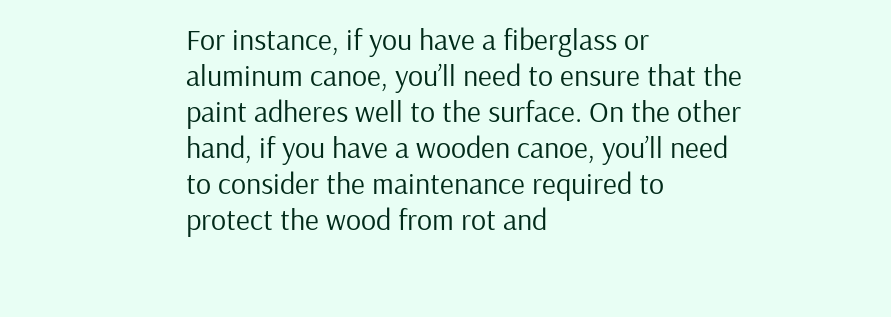For instance, if you have a fiberglass or aluminum canoe, you’ll need to ensure that the paint adheres well to the surface. On the other hand, if you have a wooden canoe, you’ll need to consider the maintenance required to protect the wood from rot and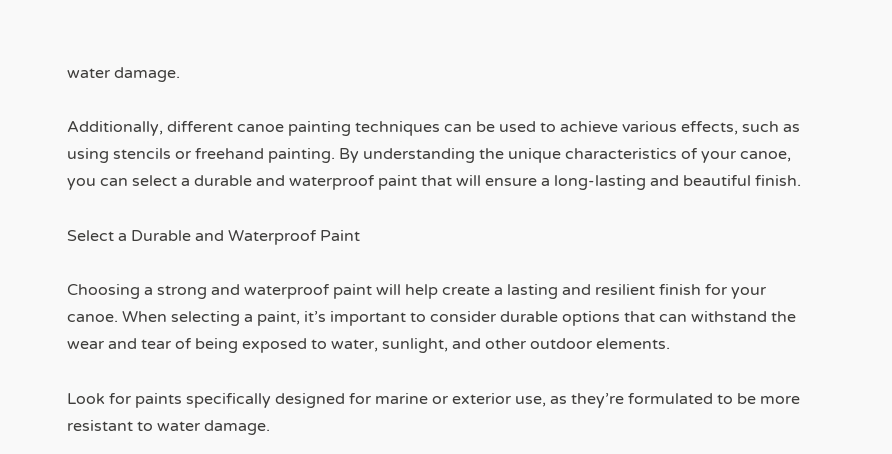water damage.

Additionally, different canoe painting techniques can be used to achieve various effects, such as using stencils or freehand painting. By understanding the unique characteristics of your canoe, you can select a durable and waterproof paint that will ensure a long-lasting and beautiful finish.

Select a Durable and Waterproof Paint

Choosing a strong and waterproof paint will help create a lasting and resilient finish for your canoe. When selecting a paint, it’s important to consider durable options that can withstand the wear and tear of being exposed to water, sunlight, and other outdoor elements.

Look for paints specifically designed for marine or exterior use, as they’re formulated to be more resistant to water damage.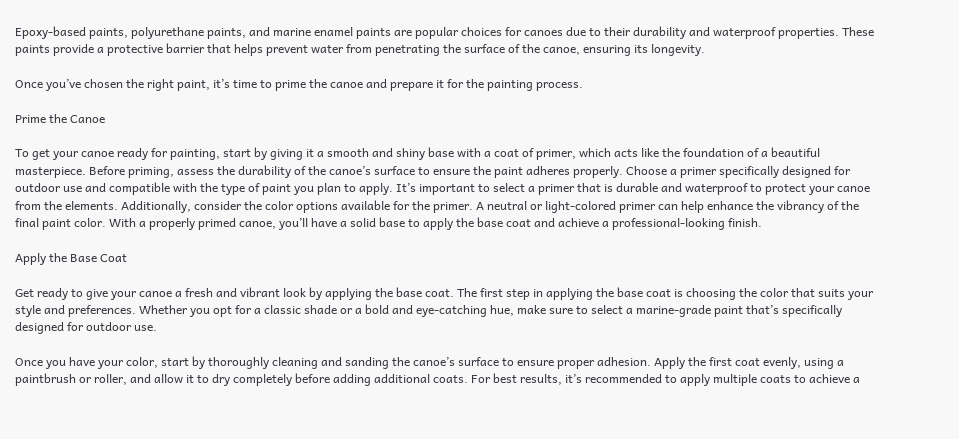Epoxy-based paints, polyurethane paints, and marine enamel paints are popular choices for canoes due to their durability and waterproof properties. These paints provide a protective barrier that helps prevent water from penetrating the surface of the canoe, ensuring its longevity.

Once you’ve chosen the right paint, it’s time to prime the canoe and prepare it for the painting process.

Prime the Canoe

To get your canoe ready for painting, start by giving it a smooth and shiny base with a coat of primer, which acts like the foundation of a beautiful masterpiece. Before priming, assess the durability of the canoe’s surface to ensure the paint adheres properly. Choose a primer specifically designed for outdoor use and compatible with the type of paint you plan to apply. It’s important to select a primer that is durable and waterproof to protect your canoe from the elements. Additionally, consider the color options available for the primer. A neutral or light-colored primer can help enhance the vibrancy of the final paint color. With a properly primed canoe, you’ll have a solid base to apply the base coat and achieve a professional-looking finish.

Apply the Base Coat

Get ready to give your canoe a fresh and vibrant look by applying the base coat. The first step in applying the base coat is choosing the color that suits your style and preferences. Whether you opt for a classic shade or a bold and eye-catching hue, make sure to select a marine-grade paint that’s specifically designed for outdoor use.

Once you have your color, start by thoroughly cleaning and sanding the canoe’s surface to ensure proper adhesion. Apply the first coat evenly, using a paintbrush or roller, and allow it to dry completely before adding additional coats. For best results, it’s recommended to apply multiple coats to achieve a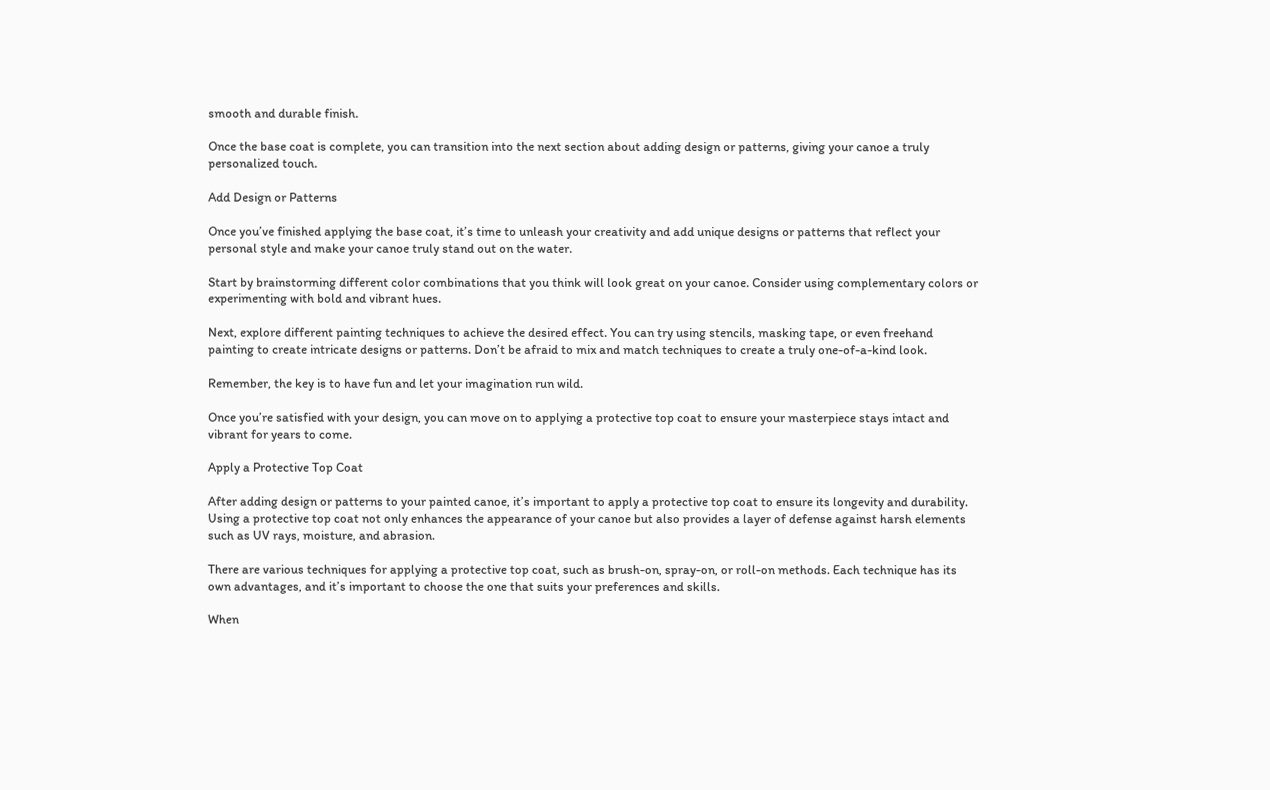smooth and durable finish.

Once the base coat is complete, you can transition into the next section about adding design or patterns, giving your canoe a truly personalized touch.

Add Design or Patterns

Once you’ve finished applying the base coat, it’s time to unleash your creativity and add unique designs or patterns that reflect your personal style and make your canoe truly stand out on the water.

Start by brainstorming different color combinations that you think will look great on your canoe. Consider using complementary colors or experimenting with bold and vibrant hues.

Next, explore different painting techniques to achieve the desired effect. You can try using stencils, masking tape, or even freehand painting to create intricate designs or patterns. Don’t be afraid to mix and match techniques to create a truly one-of-a-kind look.

Remember, the key is to have fun and let your imagination run wild.

Once you’re satisfied with your design, you can move on to applying a protective top coat to ensure your masterpiece stays intact and vibrant for years to come.

Apply a Protective Top Coat

After adding design or patterns to your painted canoe, it’s important to apply a protective top coat to ensure its longevity and durability. Using a protective top coat not only enhances the appearance of your canoe but also provides a layer of defense against harsh elements such as UV rays, moisture, and abrasion.

There are various techniques for applying a protective top coat, such as brush-on, spray-on, or roll-on methods. Each technique has its own advantages, and it’s important to choose the one that suits your preferences and skills.

When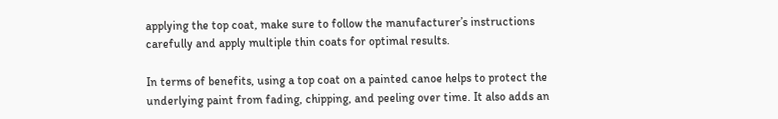applying the top coat, make sure to follow the manufacturer’s instructions carefully and apply multiple thin coats for optimal results.

In terms of benefits, using a top coat on a painted canoe helps to protect the underlying paint from fading, chipping, and peeling over time. It also adds an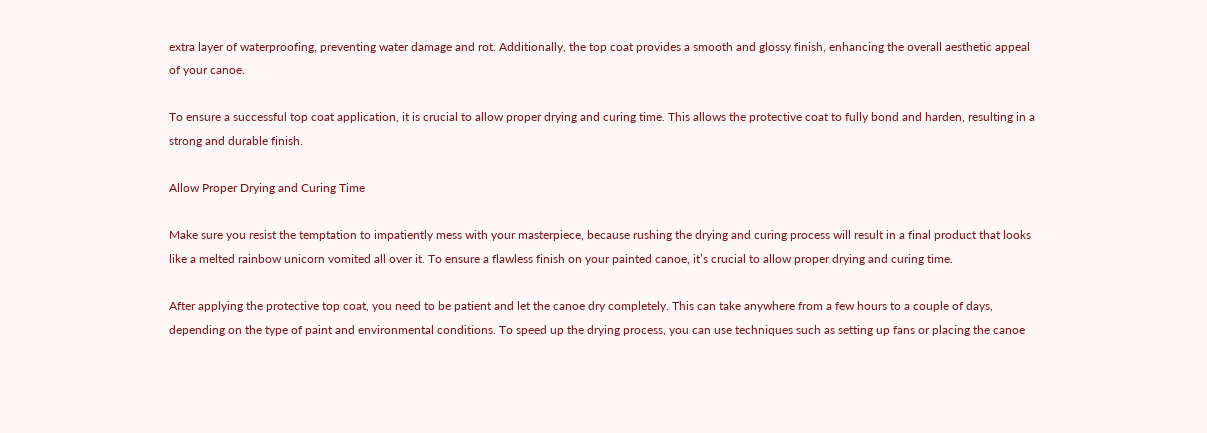extra layer of waterproofing, preventing water damage and rot. Additionally, the top coat provides a smooth and glossy finish, enhancing the overall aesthetic appeal of your canoe.

To ensure a successful top coat application, it is crucial to allow proper drying and curing time. This allows the protective coat to fully bond and harden, resulting in a strong and durable finish.

Allow Proper Drying and Curing Time

Make sure you resist the temptation to impatiently mess with your masterpiece, because rushing the drying and curing process will result in a final product that looks like a melted rainbow unicorn vomited all over it. To ensure a flawless finish on your painted canoe, it’s crucial to allow proper drying and curing time.

After applying the protective top coat, you need to be patient and let the canoe dry completely. This can take anywhere from a few hours to a couple of days, depending on the type of paint and environmental conditions. To speed up the drying process, you can use techniques such as setting up fans or placing the canoe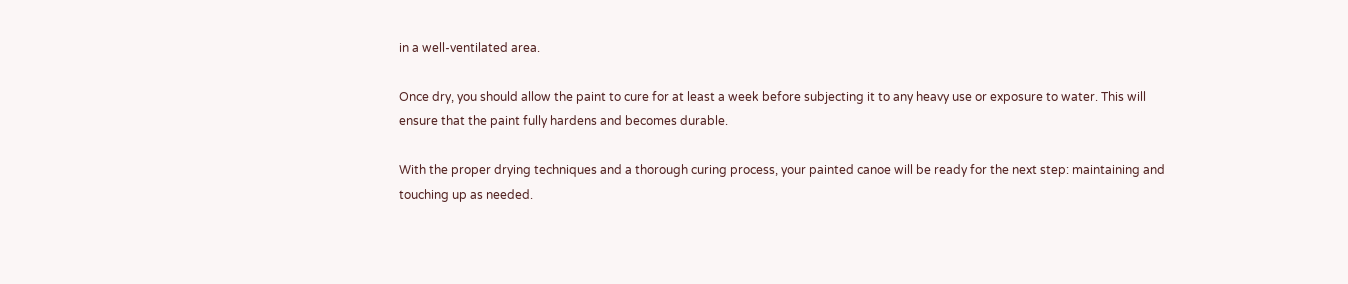in a well-ventilated area.

Once dry, you should allow the paint to cure for at least a week before subjecting it to any heavy use or exposure to water. This will ensure that the paint fully hardens and becomes durable.

With the proper drying techniques and a thorough curing process, your painted canoe will be ready for the next step: maintaining and touching up as needed.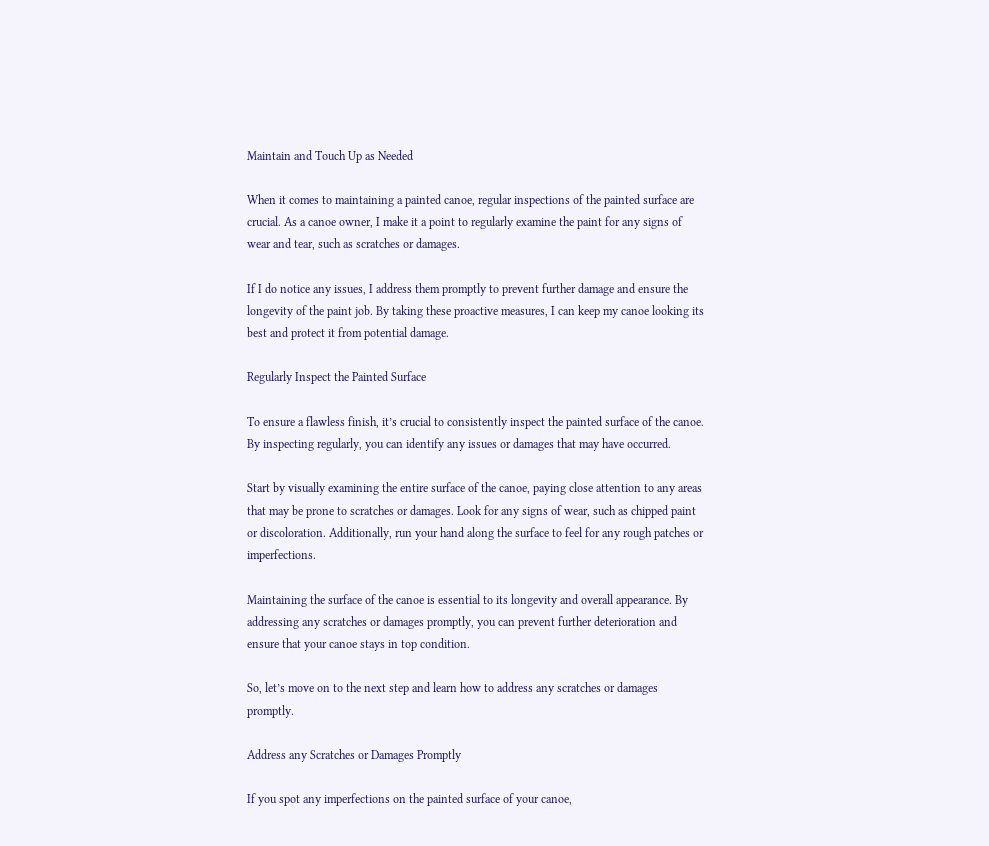Maintain and Touch Up as Needed

When it comes to maintaining a painted canoe, regular inspections of the painted surface are crucial. As a canoe owner, I make it a point to regularly examine the paint for any signs of wear and tear, such as scratches or damages.

If I do notice any issues, I address them promptly to prevent further damage and ensure the longevity of the paint job. By taking these proactive measures, I can keep my canoe looking its best and protect it from potential damage.

Regularly Inspect the Painted Surface

To ensure a flawless finish, it’s crucial to consistently inspect the painted surface of the canoe. By inspecting regularly, you can identify any issues or damages that may have occurred.

Start by visually examining the entire surface of the canoe, paying close attention to any areas that may be prone to scratches or damages. Look for any signs of wear, such as chipped paint or discoloration. Additionally, run your hand along the surface to feel for any rough patches or imperfections.

Maintaining the surface of the canoe is essential to its longevity and overall appearance. By addressing any scratches or damages promptly, you can prevent further deterioration and ensure that your canoe stays in top condition.

So, let’s move on to the next step and learn how to address any scratches or damages promptly.

Address any Scratches or Damages Promptly

If you spot any imperfections on the painted surface of your canoe,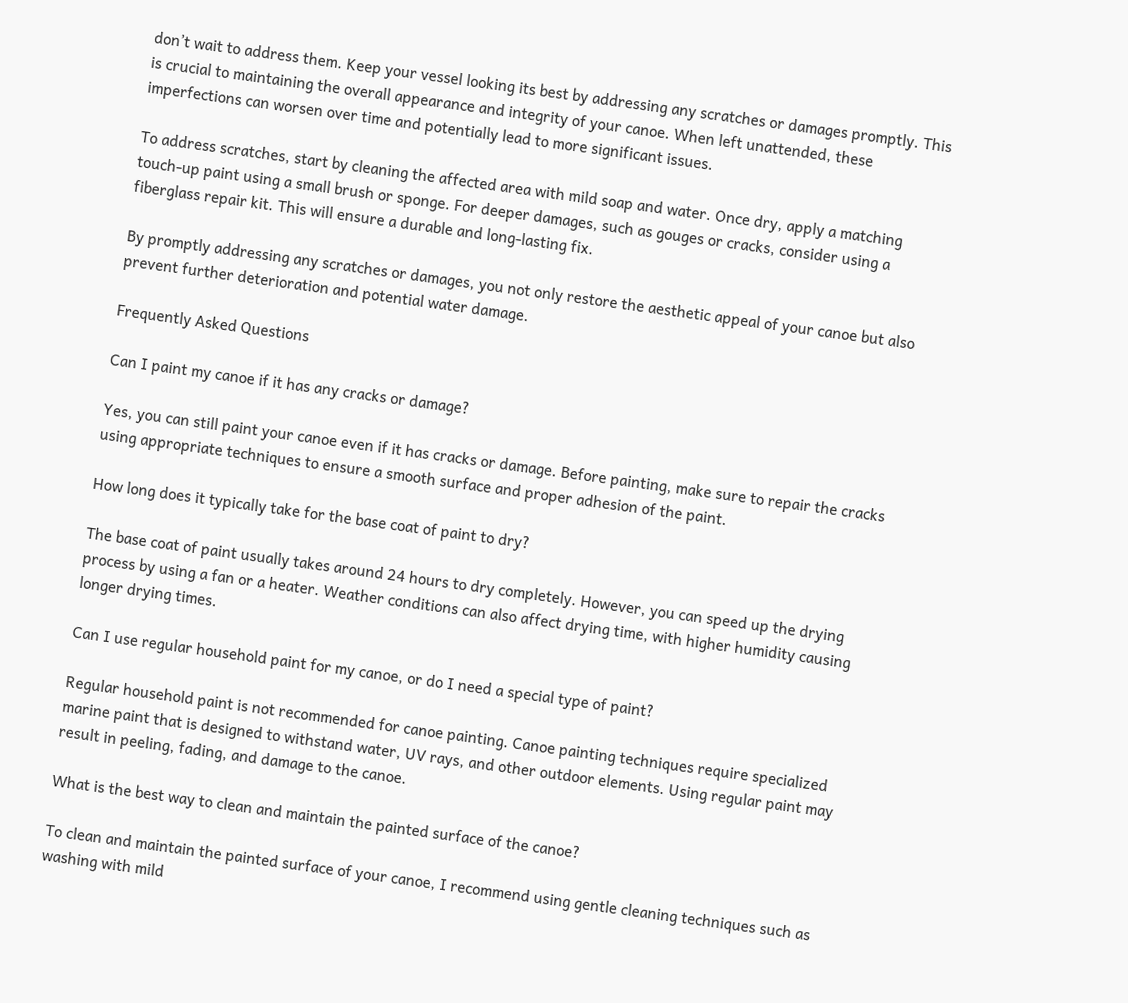don’t wait to address them. Keep your vessel looking its best by addressing any scratches or damages promptly. This is crucial to maintaining the overall appearance and integrity of your canoe. When left unattended, these imperfections can worsen over time and potentially lead to more significant issues.

To address scratches, start by cleaning the affected area with mild soap and water. Once dry, apply a matching touch-up paint using a small brush or sponge. For deeper damages, such as gouges or cracks, consider using a fiberglass repair kit. This will ensure a durable and long-lasting fix.

By promptly addressing any scratches or damages, you not only restore the aesthetic appeal of your canoe but also prevent further deterioration and potential water damage.

Frequently Asked Questions

Can I paint my canoe if it has any cracks or damage?

Yes, you can still paint your canoe even if it has cracks or damage. Before painting, make sure to repair the cracks using appropriate techniques to ensure a smooth surface and proper adhesion of the paint.

How long does it typically take for the base coat of paint to dry?

The base coat of paint usually takes around 24 hours to dry completely. However, you can speed up the drying process by using a fan or a heater. Weather conditions can also affect drying time, with higher humidity causing longer drying times.

Can I use regular household paint for my canoe, or do I need a special type of paint?

Regular household paint is not recommended for canoe painting. Canoe painting techniques require specialized marine paint that is designed to withstand water, UV rays, and other outdoor elements. Using regular paint may result in peeling, fading, and damage to the canoe.

What is the best way to clean and maintain the painted surface of the canoe?

To clean and maintain the painted surface of your canoe, I recommend using gentle cleaning techniques such as washing with mild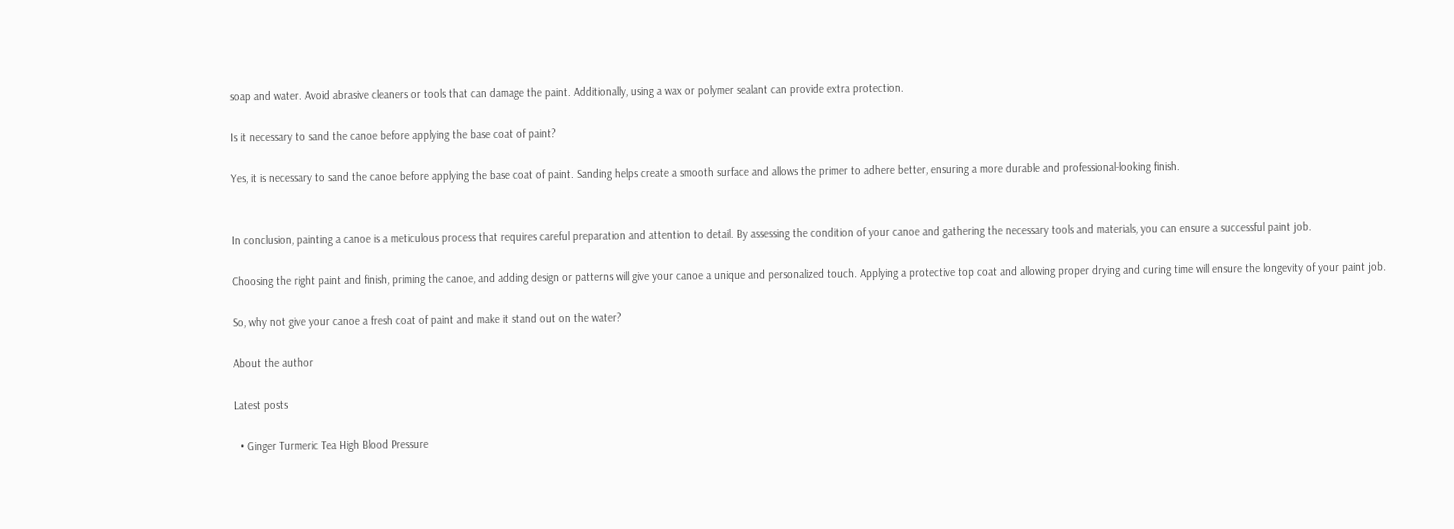soap and water. Avoid abrasive cleaners or tools that can damage the paint. Additionally, using a wax or polymer sealant can provide extra protection.

Is it necessary to sand the canoe before applying the base coat of paint?

Yes, it is necessary to sand the canoe before applying the base coat of paint. Sanding helps create a smooth surface and allows the primer to adhere better, ensuring a more durable and professional-looking finish.


In conclusion, painting a canoe is a meticulous process that requires careful preparation and attention to detail. By assessing the condition of your canoe and gathering the necessary tools and materials, you can ensure a successful paint job.

Choosing the right paint and finish, priming the canoe, and adding design or patterns will give your canoe a unique and personalized touch. Applying a protective top coat and allowing proper drying and curing time will ensure the longevity of your paint job.

So, why not give your canoe a fresh coat of paint and make it stand out on the water?

About the author

Latest posts

  • Ginger Turmeric Tea High Blood Pressure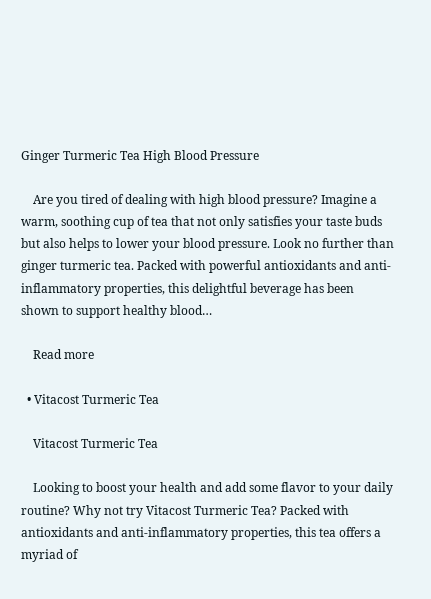Ginger Turmeric Tea High Blood Pressure

    Are you tired of dealing with high blood pressure? Imagine a warm, soothing cup of tea that not only satisfies your taste buds but also helps to lower your blood pressure. Look no further than ginger turmeric tea. Packed with powerful antioxidants and anti-inflammatory properties, this delightful beverage has been shown to support healthy blood…

    Read more

  • Vitacost Turmeric Tea

    Vitacost Turmeric Tea

    Looking to boost your health and add some flavor to your daily routine? Why not try Vitacost Turmeric Tea? Packed with antioxidants and anti-inflammatory properties, this tea offers a myriad of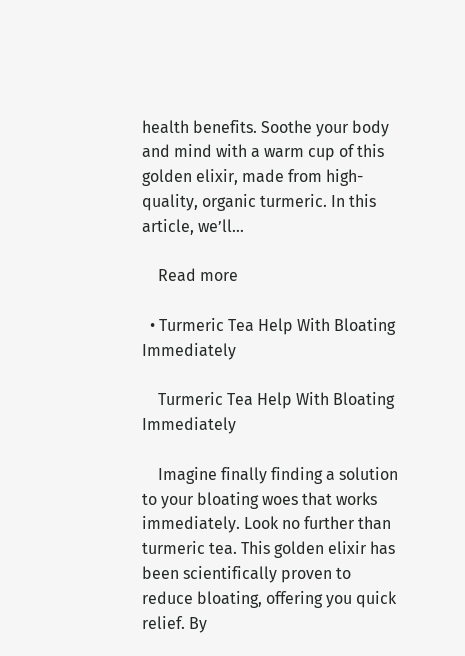health benefits. Soothe your body and mind with a warm cup of this golden elixir, made from high-quality, organic turmeric. In this article, we’ll…

    Read more

  • Turmeric Tea Help With Bloating Immediately

    Turmeric Tea Help With Bloating Immediately

    Imagine finally finding a solution to your bloating woes that works immediately. Look no further than turmeric tea. This golden elixir has been scientifically proven to reduce bloating, offering you quick relief. By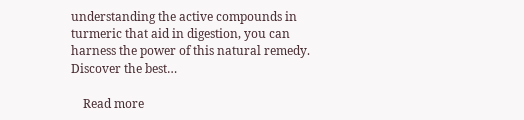understanding the active compounds in turmeric that aid in digestion, you can harness the power of this natural remedy. Discover the best…

    Read more